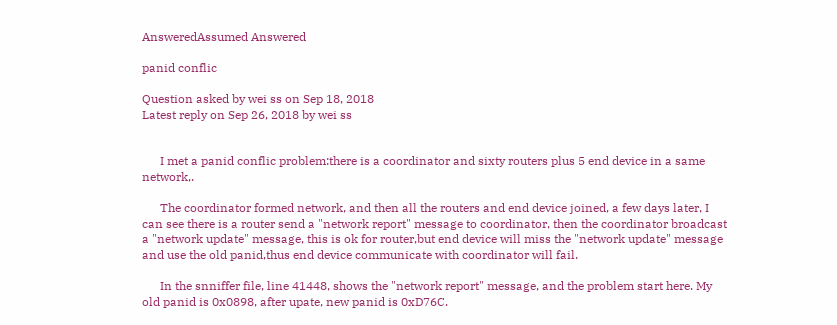AnsweredAssumed Answered

panid conflic

Question asked by wei ss on Sep 18, 2018
Latest reply on Sep 26, 2018 by wei ss


      I met a panid conflic problem:there is a coordinator and sixty routers plus 5 end device in a same network,.

      The coordinator formed network, and then all the routers and end device joined, a few days later, I can see there is a router send a "network report" message to coordinator, then the coordinator broadcast a "network update" message, this is ok for router,but end device will miss the "network update" message and use the old panid,thus end device communicate with coordinator will fail.

      In the snniffer file, line 41448, shows the "network report" message, and the problem start here. My old panid is 0x0898, after upate, new panid is 0xD76C.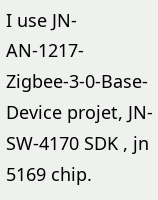I use JN-AN-1217-Zigbee-3-0-Base-Device projet, JN-SW-4170 SDK , jn 5169 chip.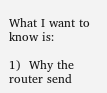What I want to know is:

1)  Why the router send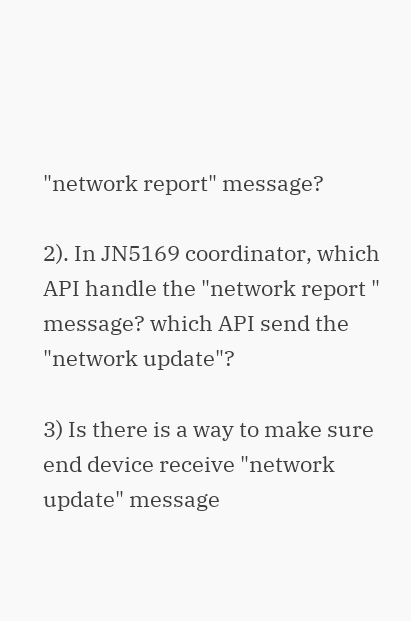"network report" message?

2). In JN5169 coordinator, which API handle the "network report " message? which API send the "network update"?

3) Is there is a way to make sure end device receive "network update" message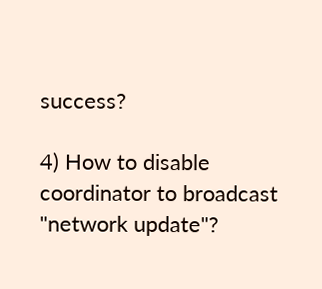success?

4) How to disable coordinator to broadcast "network update"?